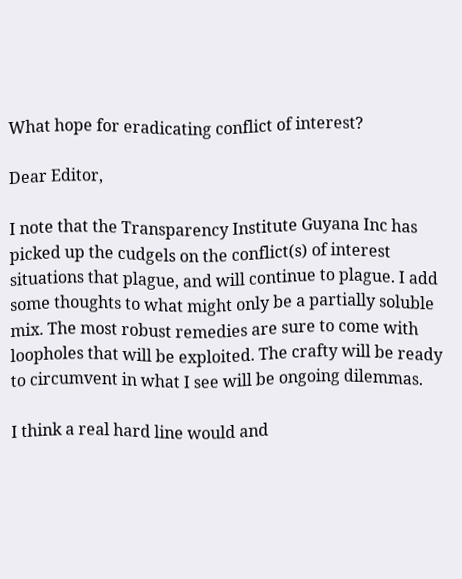What hope for eradicating conflict of interest?

Dear Editor,

I note that the Transparency Institute Guyana Inc has picked up the cudgels on the conflict(s) of interest situations that plague, and will continue to plague. I add some thoughts to what might only be a partially soluble mix. The most robust remedies are sure to come with loopholes that will be exploited. The crafty will be ready to circumvent in what I see will be ongoing dilemmas.

I think a real hard line would and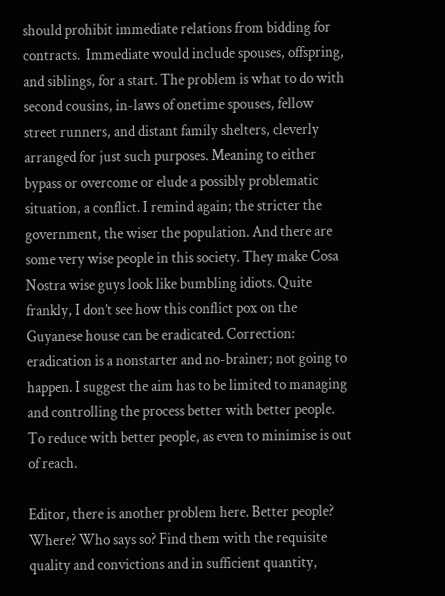should prohibit immediate relations from bidding for contracts.  Immediate would include spouses, offspring, and siblings, for a start. The problem is what to do with second cousins, in-laws of onetime spouses, fellow street runners, and distant family shelters, cleverly arranged for just such purposes. Meaning to either bypass or overcome or elude a possibly problematic situation, a conflict. I remind again; the stricter the government, the wiser the population. And there are some very wise people in this society. They make Cosa Nostra wise guys look like bumbling idiots. Quite frankly, I don’t see how this conflict pox on the Guyanese house can be eradicated. Correction: eradication is a nonstarter and no-brainer; not going to happen. I suggest the aim has to be limited to managing and controlling the process better with better people. To reduce with better people, as even to minimise is out of reach.

Editor, there is another problem here. Better people? Where? Who says so? Find them with the requisite quality and convictions and in sufficient quantity,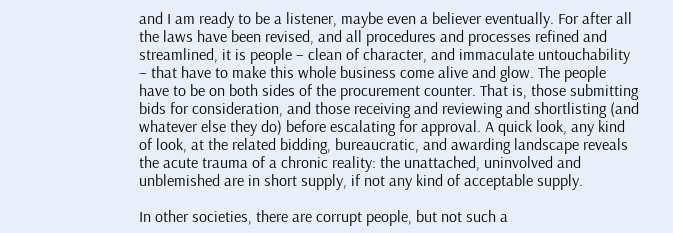and I am ready to be a listener, maybe even a believer eventually. For after all the laws have been revised, and all procedures and processes refined and streamlined, it is people – clean of character, and immaculate untouchability – that have to make this whole business come alive and glow. The people have to be on both sides of the procurement counter. That is, those submitting bids for consideration, and those receiving and reviewing and shortlisting (and whatever else they do) before escalating for approval. A quick look, any kind of look, at the related bidding, bureaucratic, and awarding landscape reveals the acute trauma of a chronic reality: the unattached, uninvolved and unblemished are in short supply, if not any kind of acceptable supply.

In other societies, there are corrupt people, but not such a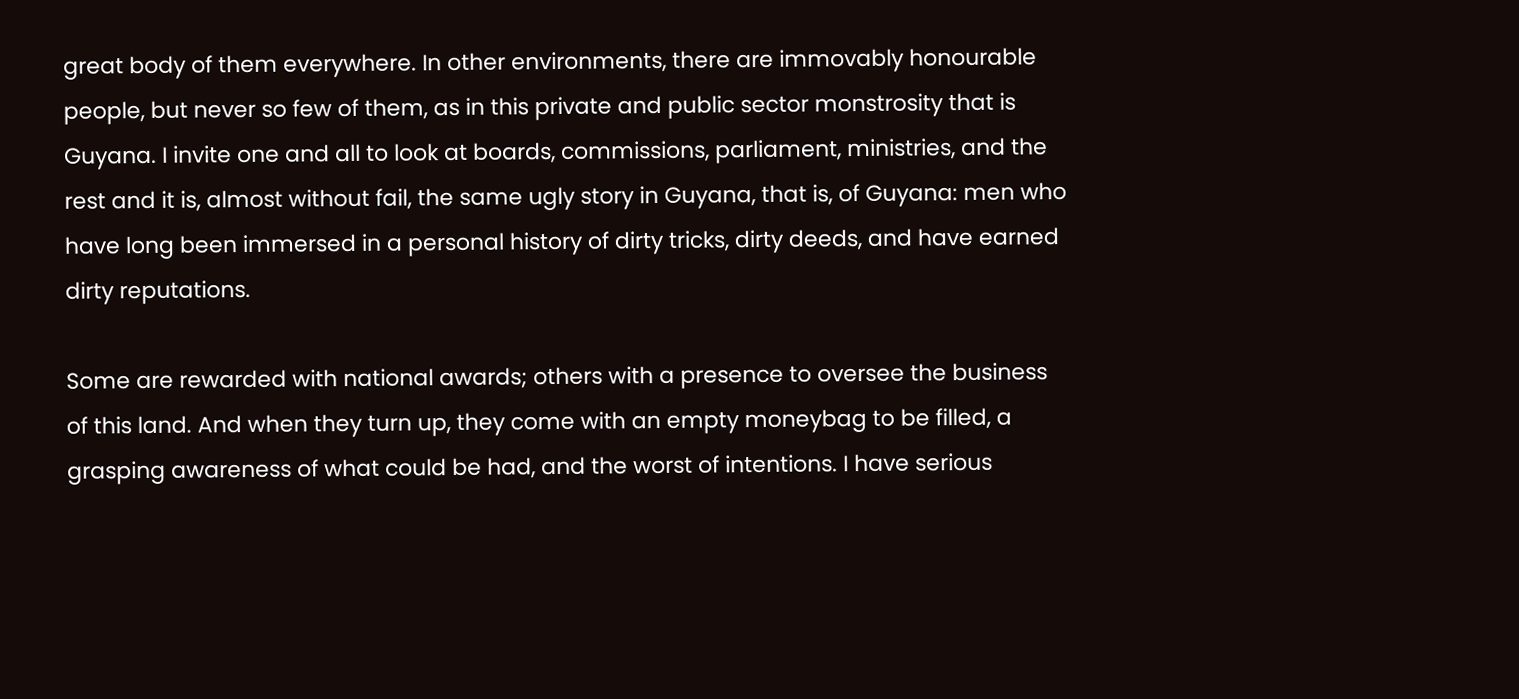great body of them everywhere. In other environments, there are immovably honourable people, but never so few of them, as in this private and public sector monstrosity that is Guyana. I invite one and all to look at boards, commissions, parliament, ministries, and the rest and it is, almost without fail, the same ugly story in Guyana, that is, of Guyana: men who have long been immersed in a personal history of dirty tricks, dirty deeds, and have earned dirty reputations.

Some are rewarded with national awards; others with a presence to oversee the business of this land. And when they turn up, they come with an empty moneybag to be filled, a grasping awareness of what could be had, and the worst of intentions. I have serious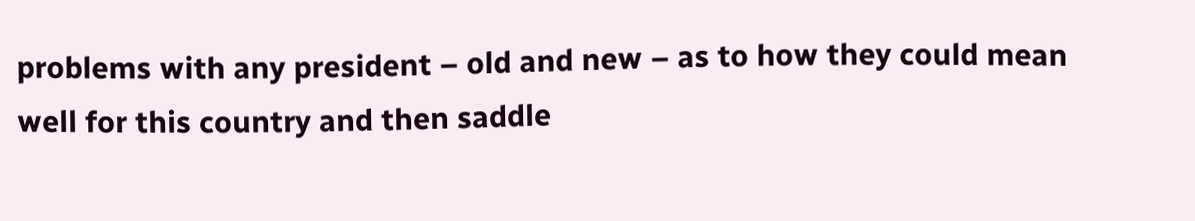problems with any president – old and new – as to how they could mean well for this country and then saddle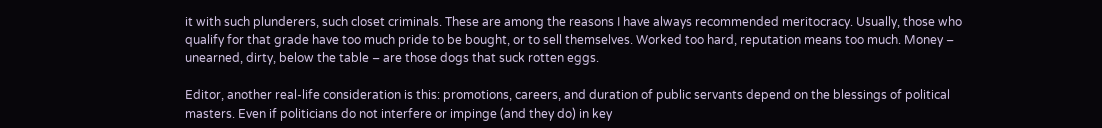it with such plunderers, such closet criminals. These are among the reasons I have always recommended meritocracy. Usually, those who qualify for that grade have too much pride to be bought, or to sell themselves. Worked too hard, reputation means too much. Money – unearned, dirty, below the table – are those dogs that suck rotten eggs.

Editor, another real-life consideration is this: promotions, careers, and duration of public servants depend on the blessings of political masters. Even if politicians do not interfere or impinge (and they do) in key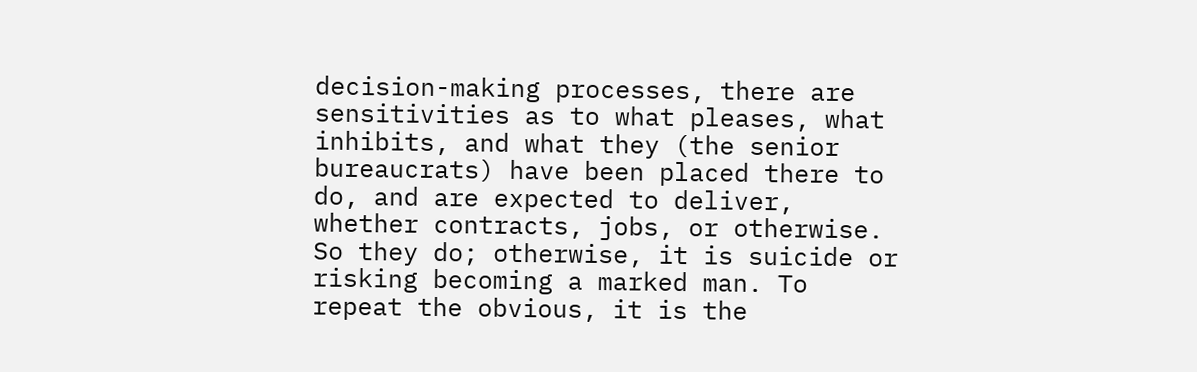decision-making processes, there are sensitivities as to what pleases, what inhibits, and what they (the senior bureaucrats) have been placed there to do, and are expected to deliver, whether contracts, jobs, or otherwise. So they do; otherwise, it is suicide or risking becoming a marked man. To repeat the obvious, it is the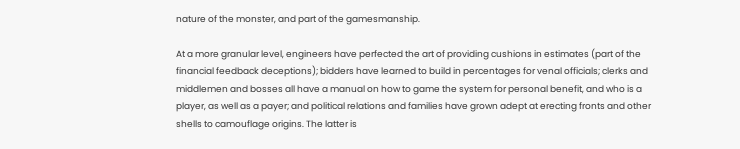nature of the monster, and part of the gamesmanship.

At a more granular level, engineers have perfected the art of providing cushions in estimates (part of the financial feedback deceptions); bidders have learned to build in percentages for venal officials; clerks and middlemen and bosses all have a manual on how to game the system for personal benefit, and who is a player, as well as a payer; and political relations and families have grown adept at erecting fronts and other shells to camouflage origins. The latter is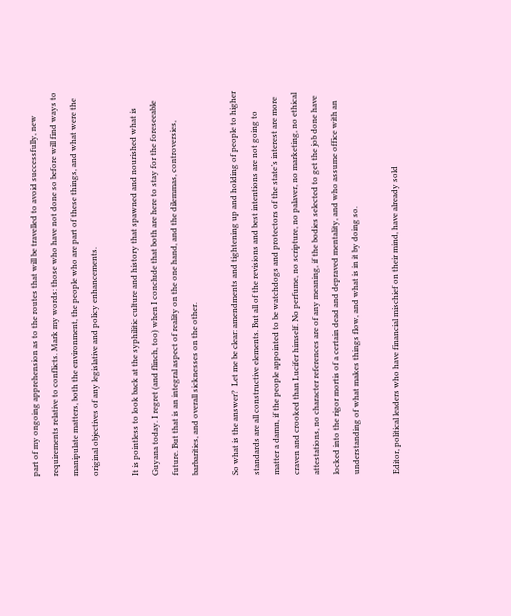part of my ongoing apprehension as to the routes that will be travelled to avoid successfully, new requirements relative to conflicts. Mark my words: those who have not done so before will find ways to manipulate matters, both the environment, the people who are part of these things, and what were the original objectives of any legislative and policy enhancements.

It is pointless to look back at the syphilitic culture and history that spawned and nourished what is Guyana today. I regret (and flinch, too) when I conclude that both are here to stay for the foreseeable future. But that is an integral aspect of reality on the one hand, and the dilemmas, controversies, barbarities, and overall sicknesses on the other.

So what is the answer?  Let me be clear: amendments and tightening up and holding of people to higher standards are all constructive elements. But all of the revisions and best intentions are not going to matter a damn, if the people appointed to be watchdogs and protectors of the state’s interest are more craven and crooked than Lucifer himself. No perfume, no scripture, no palaver, no marketing, no ethical attestations, no character references are of any meaning, if the bodies selected to get the job done have locked into the rigor mortis of a certain dead and depraved mentality, and who assume office with an understanding of what makes things flow, and what is in it by doing so.

Editor, political leaders who have financial mischief on their mind, have already sold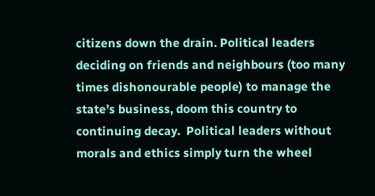citizens down the drain. Political leaders deciding on friends and neighbours (too many times dishonourable people) to manage the state’s business, doom this country to continuing decay.  Political leaders without morals and ethics simply turn the wheel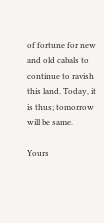of fortune for new and old cabals to continue to ravish this land. Today, it is thus; tomorrow will be same.

Yours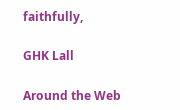faithfully,

GHK Lall

Around the Web